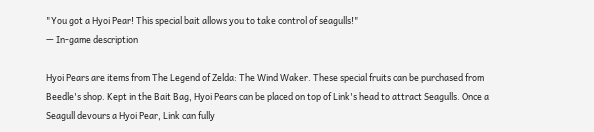"You got a Hyoi Pear! This special bait allows you to take control of seagulls!"
— In-game description

Hyoi Pears are items from The Legend of Zelda: The Wind Waker. These special fruits can be purchased from Beedle's shop. Kept in the Bait Bag, Hyoi Pears can be placed on top of Link's head to attract Seagulls. Once a Seagull devours a Hyoi Pear, Link can fully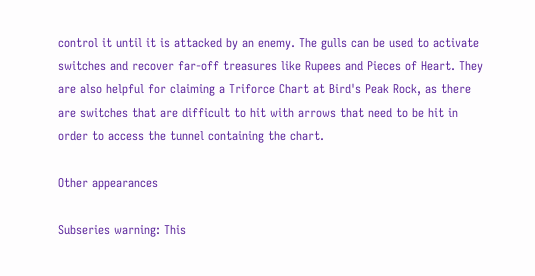control it until it is attacked by an enemy. The gulls can be used to activate switches and recover far-off treasures like Rupees and Pieces of Heart. They are also helpful for claiming a Triforce Chart at Bird's Peak Rock, as there are switches that are difficult to hit with arrows that need to be hit in order to access the tunnel containing the chart.

Other appearances

Subseries warning: This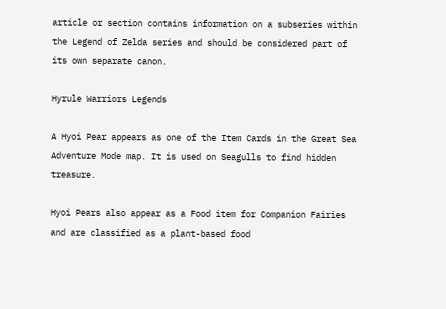article or section contains information on a subseries within the Legend of Zelda series and should be considered part of its own separate canon.

Hyrule Warriors Legends

A Hyoi Pear appears as one of the Item Cards in the Great Sea Adventure Mode map. It is used on Seagulls to find hidden treasure.

Hyoi Pears also appear as a Food item for Companion Fairies and are classified as a plant-based food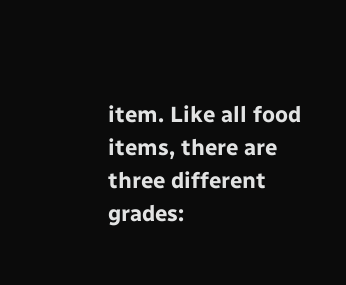item. Like all food items, there are three different grades: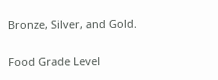Bronze, Silver, and Gold.

Food Grade Level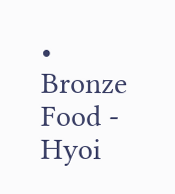• Bronze Food - Hyoi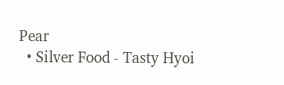Pear
  • Silver Food - Tasty Hyoi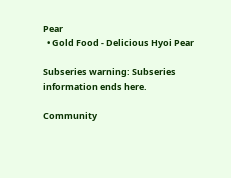Pear
  • Gold Food - Delicious Hyoi Pear

Subseries warning: Subseries information ends here.

Community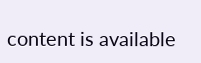content is available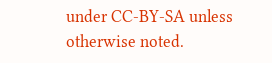under CC-BY-SA unless otherwise noted.